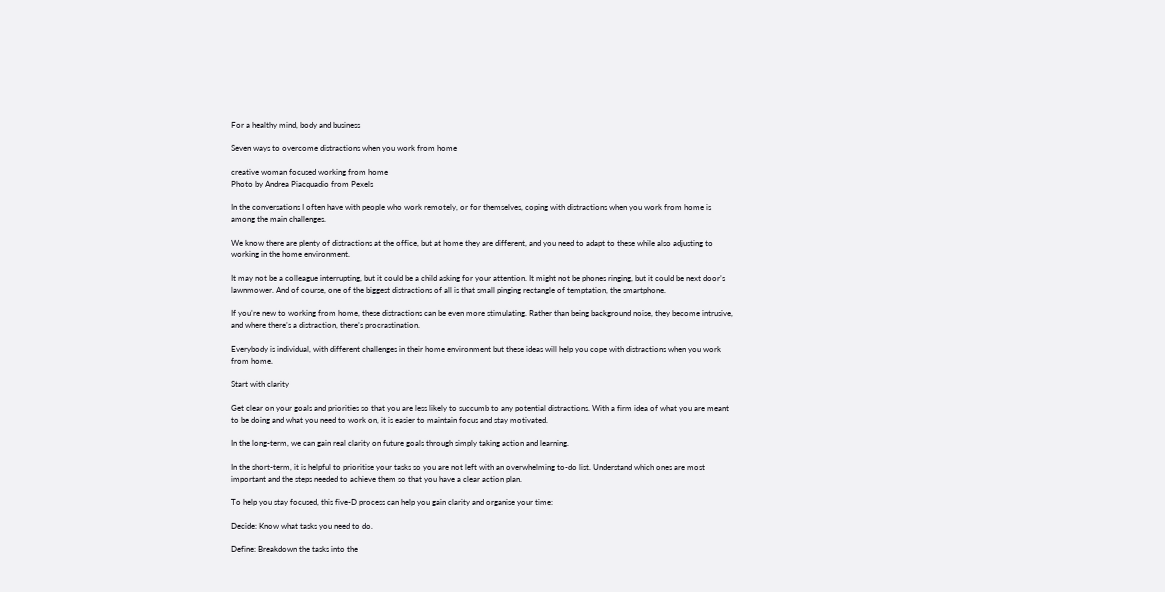For a healthy mind, body and business

Seven ways to overcome distractions when you work from home

creative woman focused working from home
Photo by Andrea Piacquadio from Pexels

In the conversations I often have with people who work remotely, or for themselves, coping with distractions when you work from home is among the main challenges.

We know there are plenty of distractions at the office, but at home they are different, and you need to adapt to these while also adjusting to working in the home environment.

It may not be a colleague interrupting, but it could be a child asking for your attention. It might not be phones ringing, but it could be next door’s lawnmower. And of course, one of the biggest distractions of all is that small pinging rectangle of temptation, the smartphone.

If you’re new to working from home, these distractions can be even more stimulating. Rather than being background noise, they become intrusive, and where there’s a distraction, there’s procrastination.

Everybody is individual, with different challenges in their home environment but these ideas will help you cope with distractions when you work from home.

Start with clarity

Get clear on your goals and priorities so that you are less likely to succumb to any potential distractions. With a firm idea of what you are meant to be doing and what you need to work on, it is easier to maintain focus and stay motivated.

In the long-term, we can gain real clarity on future goals through simply taking action and learning.

In the short-term, it is helpful to prioritise your tasks so you are not left with an overwhelming to-do list. Understand which ones are most important and the steps needed to achieve them so that you have a clear action plan.

To help you stay focused, this five-D process can help you gain clarity and organise your time:

Decide: Know what tasks you need to do.

Define: Breakdown the tasks into the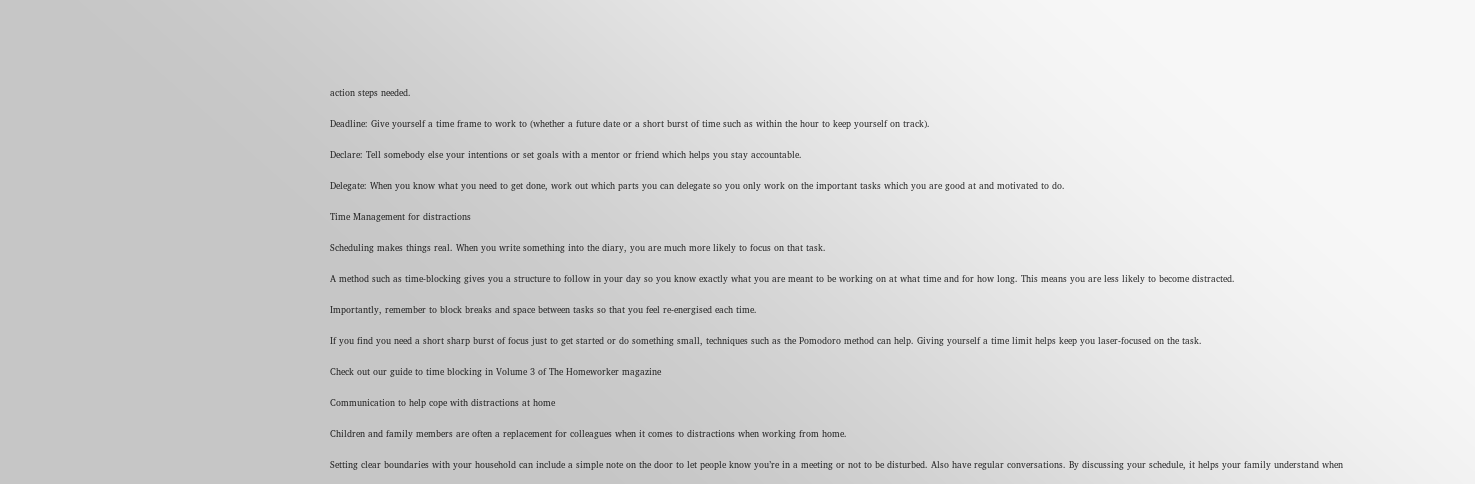action steps needed.

Deadline: Give yourself a time frame to work to (whether a future date or a short burst of time such as within the hour to keep yourself on track).

Declare: Tell somebody else your intentions or set goals with a mentor or friend which helps you stay accountable.

Delegate: When you know what you need to get done, work out which parts you can delegate so you only work on the important tasks which you are good at and motivated to do.

Time Management for distractions

Scheduling makes things real. When you write something into the diary, you are much more likely to focus on that task.

A method such as time-blocking gives you a structure to follow in your day so you know exactly what you are meant to be working on at what time and for how long. This means you are less likely to become distracted.

Importantly, remember to block breaks and space between tasks so that you feel re-energised each time.

If you find you need a short sharp burst of focus just to get started or do something small, techniques such as the Pomodoro method can help. Giving yourself a time limit helps keep you laser-focused on the task.

Check out our guide to time blocking in Volume 3 of The Homeworker magazine

Communication to help cope with distractions at home

Children and family members are often a replacement for colleagues when it comes to distractions when working from home.

Setting clear boundaries with your household can include a simple note on the door to let people know you’re in a meeting or not to be disturbed. Also have regular conversations. By discussing your schedule, it helps your family understand when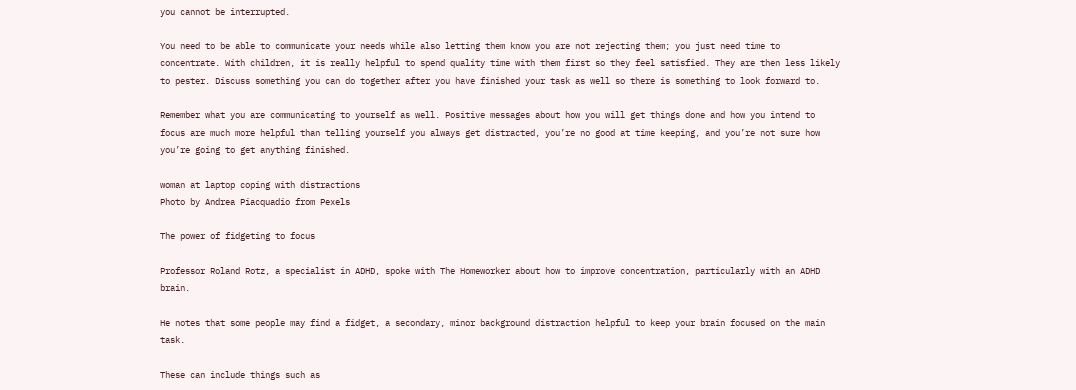you cannot be interrupted.

You need to be able to communicate your needs while also letting them know you are not rejecting them; you just need time to concentrate. With children, it is really helpful to spend quality time with them first so they feel satisfied. They are then less likely to pester. Discuss something you can do together after you have finished your task as well so there is something to look forward to.

Remember what you are communicating to yourself as well. Positive messages about how you will get things done and how you intend to focus are much more helpful than telling yourself you always get distracted, you’re no good at time keeping, and you’re not sure how you’re going to get anything finished.

woman at laptop coping with distractions
Photo by Andrea Piacquadio from Pexels

The power of fidgeting to focus

Professor Roland Rotz, a specialist in ADHD, spoke with The Homeworker about how to improve concentration, particularly with an ADHD brain.

He notes that some people may find a fidget, a secondary, minor background distraction helpful to keep your brain focused on the main task.

These can include things such as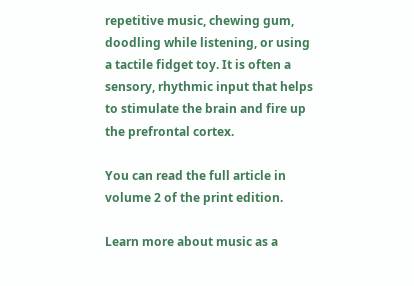repetitive music, chewing gum, doodling while listening, or using a tactile fidget toy. It is often a sensory, rhythmic input that helps to stimulate the brain and fire up the prefrontal cortex.

You can read the full article in volume 2 of the print edition.

Learn more about music as a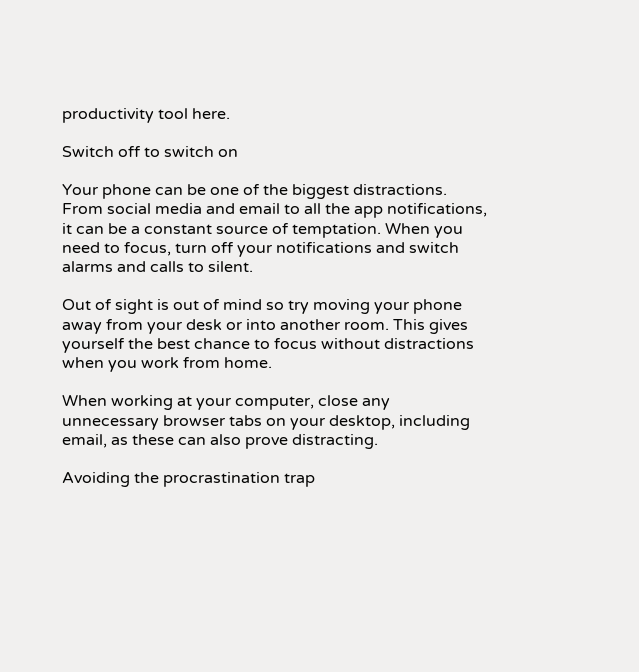productivity tool here.

Switch off to switch on

Your phone can be one of the biggest distractions. From social media and email to all the app notifications, it can be a constant source of temptation. When you need to focus, turn off your notifications and switch alarms and calls to silent.

Out of sight is out of mind so try moving your phone away from your desk or into another room. This gives yourself the best chance to focus without distractions when you work from home.

When working at your computer, close any unnecessary browser tabs on your desktop, including email, as these can also prove distracting.

Avoiding the procrastination trap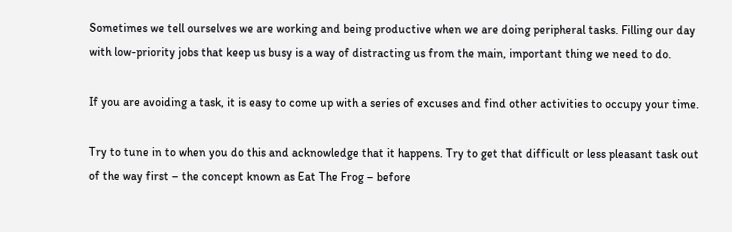Sometimes we tell ourselves we are working and being productive when we are doing peripheral tasks. Filling our day with low-priority jobs that keep us busy is a way of distracting us from the main, important thing we need to do.

If you are avoiding a task, it is easy to come up with a series of excuses and find other activities to occupy your time.

Try to tune in to when you do this and acknowledge that it happens. Try to get that difficult or less pleasant task out of the way first – the concept known as Eat The Frog – before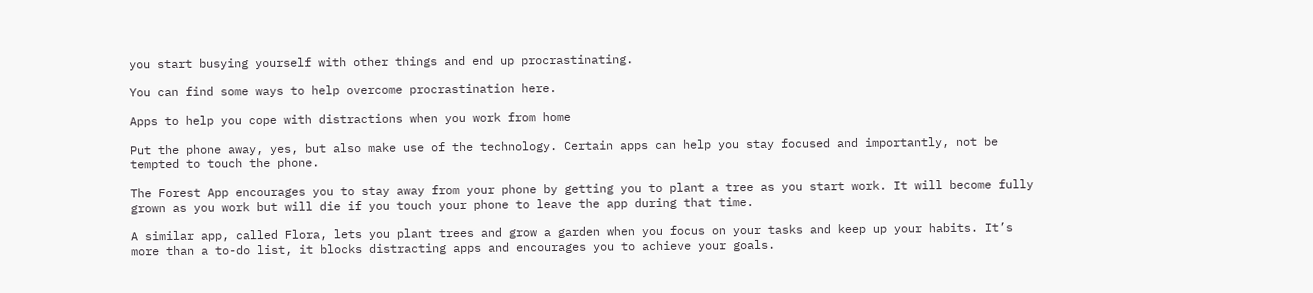you start busying yourself with other things and end up procrastinating.

You can find some ways to help overcome procrastination here.

Apps to help you cope with distractions when you work from home

Put the phone away, yes, but also make use of the technology. Certain apps can help you stay focused and importantly, not be tempted to touch the phone.

The Forest App encourages you to stay away from your phone by getting you to plant a tree as you start work. It will become fully grown as you work but will die if you touch your phone to leave the app during that time.

A similar app, called Flora, lets you plant trees and grow a garden when you focus on your tasks and keep up your habits. It’s more than a to-do list, it blocks distracting apps and encourages you to achieve your goals.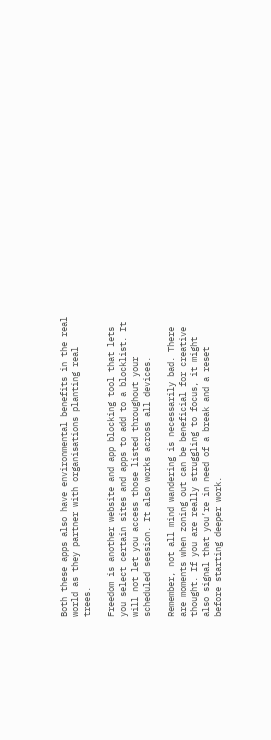Both these apps also have environmental benefits in the real world as they partner with organisations planting real trees.

Freedom is another website and app blocking tool that lets you select certain sites and apps to add to a blocklist. It will not let you access those listed throughout your scheduled session. It also works across all devices.

Remember, not all mind wandering is necessarily bad. There are moments when zoning out can be beneficial for creative thought. If you are really struggling to focus, it might also signal that you’re in need of a break and a reset before starting deeper work.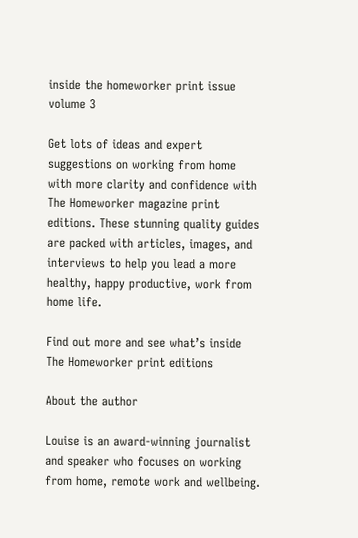inside the homeworker print issue volume 3

Get lots of ideas and expert suggestions on working from home with more clarity and confidence with The Homeworker magazine print editions. These stunning quality guides are packed with articles, images, and interviews to help you lead a more healthy, happy productive, work from home life.

Find out more and see what’s inside The Homeworker print editions

About the author

Louise is an award-winning journalist and speaker who focuses on working from home, remote work and wellbeing.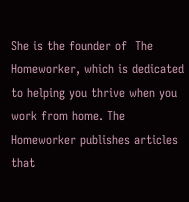She is the founder of  The Homeworker, which is dedicated to helping you thrive when you work from home. The Homeworker publishes articles that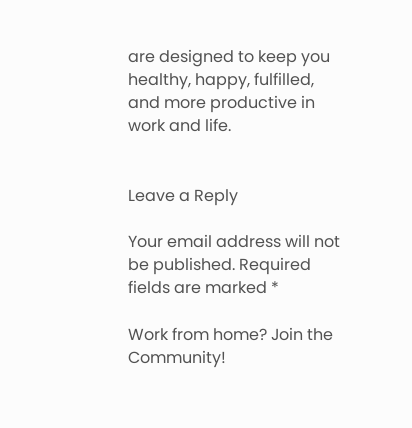are designed to keep you healthy, happy, fulfilled, and more productive in work and life.


Leave a Reply

Your email address will not be published. Required fields are marked *

Work from home? Join the Community!